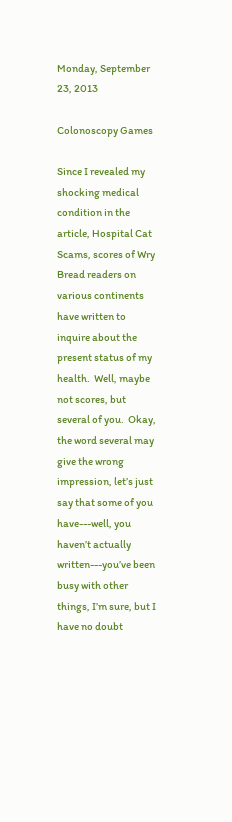Monday, September 23, 2013

Colonoscopy Games

Since I revealed my shocking medical condition in the article, Hospital Cat Scams, scores of Wry Bread readers on various continents have written to inquire about the present status of my health.  Well, maybe not scores, but several of you.  Okay, the word several may give the wrong impression, let’s just say that some of you have---well, you haven’t actually written---you’ve been busy with other things, I’m sure, but I have no doubt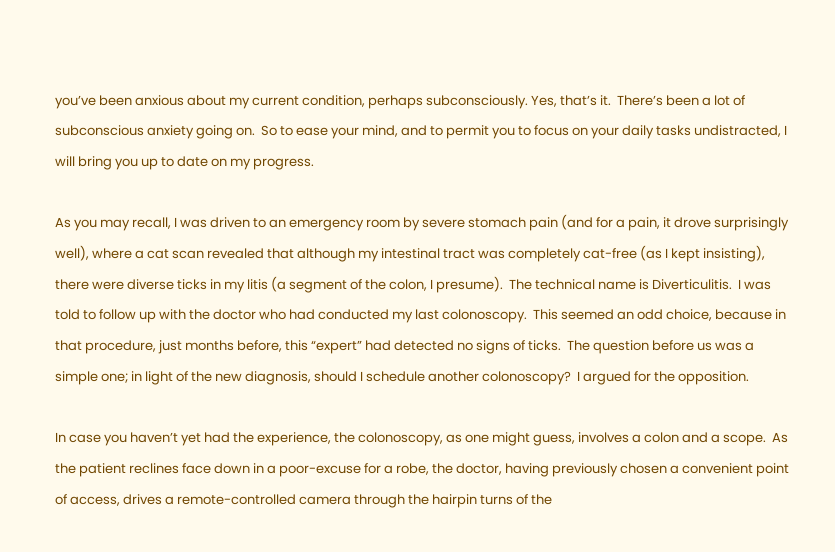you’ve been anxious about my current condition, perhaps subconsciously. Yes, that’s it.  There’s been a lot of subconscious anxiety going on.  So to ease your mind, and to permit you to focus on your daily tasks undistracted, I will bring you up to date on my progress.

As you may recall, I was driven to an emergency room by severe stomach pain (and for a pain, it drove surprisingly well), where a cat scan revealed that although my intestinal tract was completely cat-free (as I kept insisting), there were diverse ticks in my litis (a segment of the colon, I presume).  The technical name is Diverticulitis.  I was told to follow up with the doctor who had conducted my last colonoscopy.  This seemed an odd choice, because in that procedure, just months before, this “expert” had detected no signs of ticks.  The question before us was a simple one; in light of the new diagnosis, should I schedule another colonoscopy?  I argued for the opposition.

In case you haven’t yet had the experience, the colonoscopy, as one might guess, involves a colon and a scope.  As the patient reclines face down in a poor-excuse for a robe, the doctor, having previously chosen a convenient point of access, drives a remote-controlled camera through the hairpin turns of the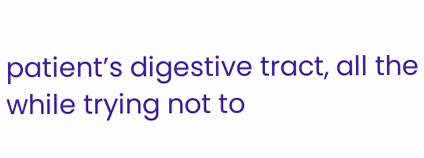patient’s digestive tract, all the while trying not to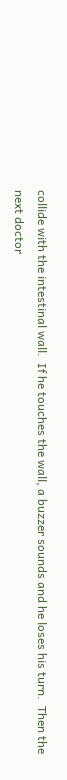collide with the intestinal wall.  If he touches the wall, a buzzer sounds and he loses his turn.  Then the next doctor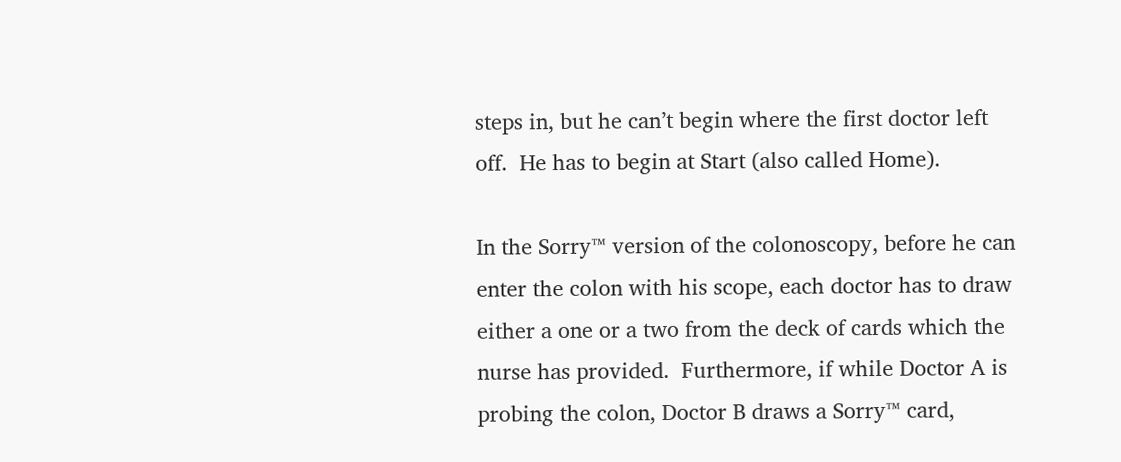steps in, but he can’t begin where the first doctor left off.  He has to begin at Start (also called Home).

In the Sorry™ version of the colonoscopy, before he can enter the colon with his scope, each doctor has to draw either a one or a two from the deck of cards which the nurse has provided.  Furthermore, if while Doctor A is probing the colon, Doctor B draws a Sorry™ card,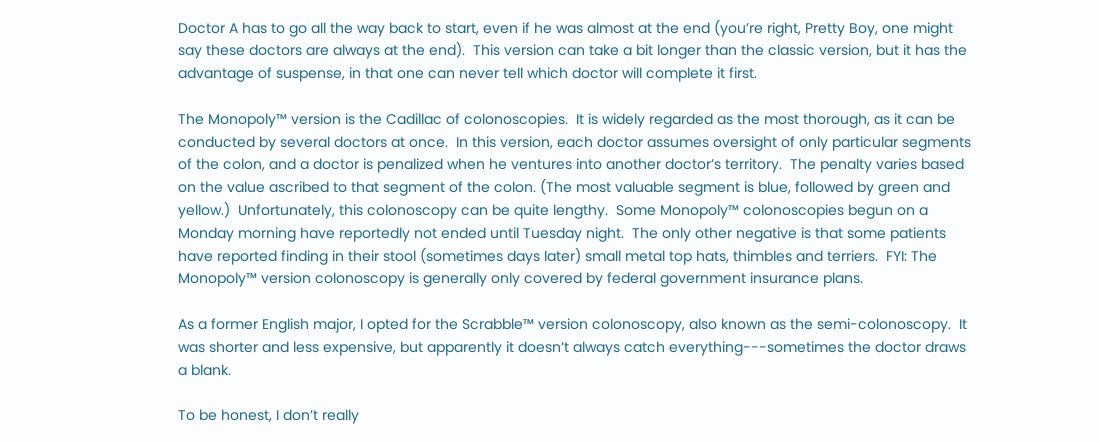Doctor A has to go all the way back to start, even if he was almost at the end (you’re right, Pretty Boy, one might say these doctors are always at the end).  This version can take a bit longer than the classic version, but it has the advantage of suspense, in that one can never tell which doctor will complete it first.

The Monopoly™ version is the Cadillac of colonoscopies.  It is widely regarded as the most thorough, as it can be conducted by several doctors at once.  In this version, each doctor assumes oversight of only particular segments of the colon, and a doctor is penalized when he ventures into another doctor’s territory.  The penalty varies based on the value ascribed to that segment of the colon. (The most valuable segment is blue, followed by green and yellow.)  Unfortunately, this colonoscopy can be quite lengthy.  Some Monopoly™ colonoscopies begun on a Monday morning have reportedly not ended until Tuesday night.  The only other negative is that some patients have reported finding in their stool (sometimes days later) small metal top hats, thimbles and terriers.  FYI: The Monopoly™ version colonoscopy is generally only covered by federal government insurance plans.

As a former English major, I opted for the Scrabble™ version colonoscopy, also known as the semi-colonoscopy.  It was shorter and less expensive, but apparently it doesn’t always catch everything---sometimes the doctor draws a blank.

To be honest, I don’t really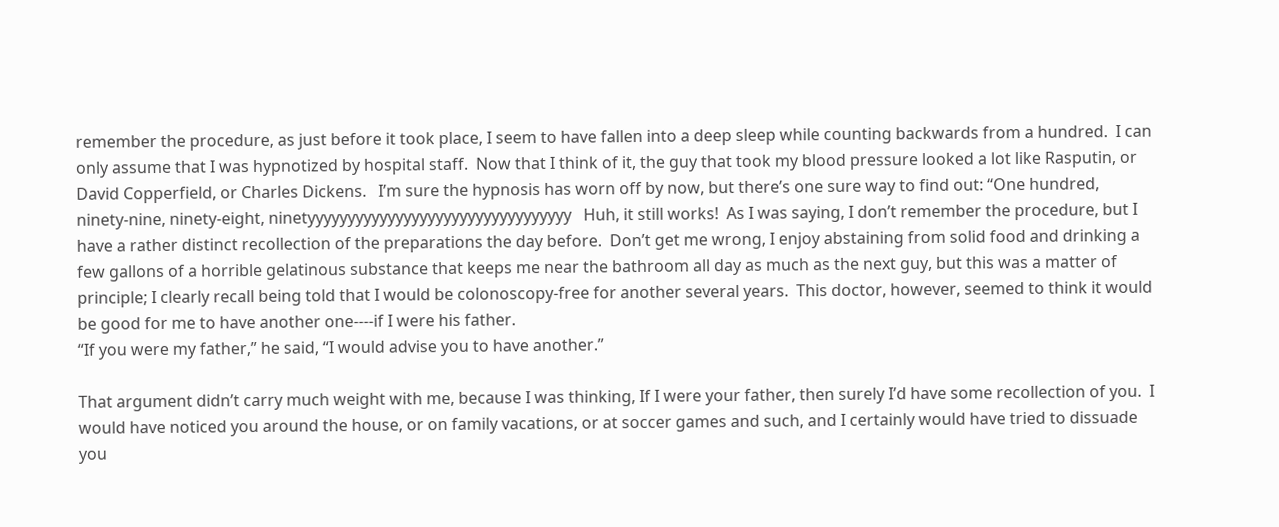remember the procedure, as just before it took place, I seem to have fallen into a deep sleep while counting backwards from a hundred.  I can only assume that I was hypnotized by hospital staff.  Now that I think of it, the guy that took my blood pressure looked a lot like Rasputin, or David Copperfield, or Charles Dickens.   I’m sure the hypnosis has worn off by now, but there’s one sure way to find out: “One hundred, ninety-nine, ninety-eight, ninetyyyyyyyyyyyyyyyyyyyyyyyyyyyyyyyyy   Huh, it still works!  As I was saying, I don’t remember the procedure, but I have a rather distinct recollection of the preparations the day before.  Don’t get me wrong, I enjoy abstaining from solid food and drinking a few gallons of a horrible gelatinous substance that keeps me near the bathroom all day as much as the next guy, but this was a matter of principle; I clearly recall being told that I would be colonoscopy-free for another several years.  This doctor, however, seemed to think it would be good for me to have another one----if I were his father.
“If you were my father,” he said, “I would advise you to have another.”

That argument didn’t carry much weight with me, because I was thinking, If I were your father, then surely I’d have some recollection of you.  I would have noticed you around the house, or on family vacations, or at soccer games and such, and I certainly would have tried to dissuade you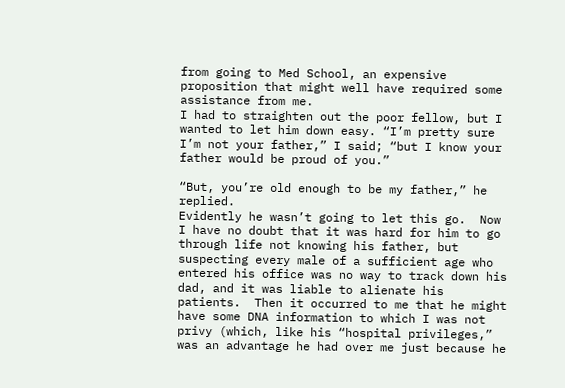from going to Med School, an expensive proposition that might well have required some assistance from me.
I had to straighten out the poor fellow, but I wanted to let him down easy. “I’m pretty sure I’m not your father,” I said; “but I know your father would be proud of you.”

“But, you’re old enough to be my father,” he replied.
Evidently he wasn’t going to let this go.  Now I have no doubt that it was hard for him to go through life not knowing his father, but suspecting every male of a sufficient age who entered his office was no way to track down his dad, and it was liable to alienate his patients.  Then it occurred to me that he might have some DNA information to which I was not privy (which, like his “hospital privileges,” was an advantage he had over me just because he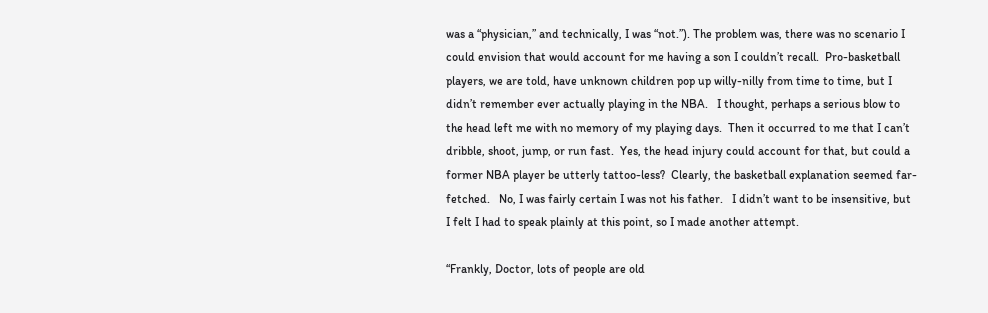was a “physician,” and technically, I was “not.”). The problem was, there was no scenario I could envision that would account for me having a son I couldn’t recall.  Pro-basketball players, we are told, have unknown children pop up willy-nilly from time to time, but I didn’t remember ever actually playing in the NBA.   I thought, perhaps a serious blow to the head left me with no memory of my playing days.  Then it occurred to me that I can’t dribble, shoot, jump, or run fast.  Yes, the head injury could account for that, but could a former NBA player be utterly tattoo-less?  Clearly, the basketball explanation seemed far-fetched.   No, I was fairly certain I was not his father.   I didn’t want to be insensitive, but I felt I had to speak plainly at this point, so I made another attempt.

“Frankly, Doctor, lots of people are old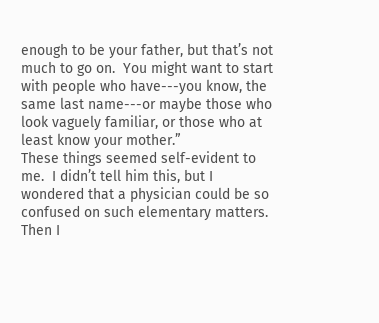enough to be your father, but that’s not much to go on.  You might want to start with people who have---you know, the same last name---or maybe those who look vaguely familiar, or those who at least know your mother.”
These things seemed self-evident to me.  I didn’t tell him this, but I wondered that a physician could be so confused on such elementary matters.  Then I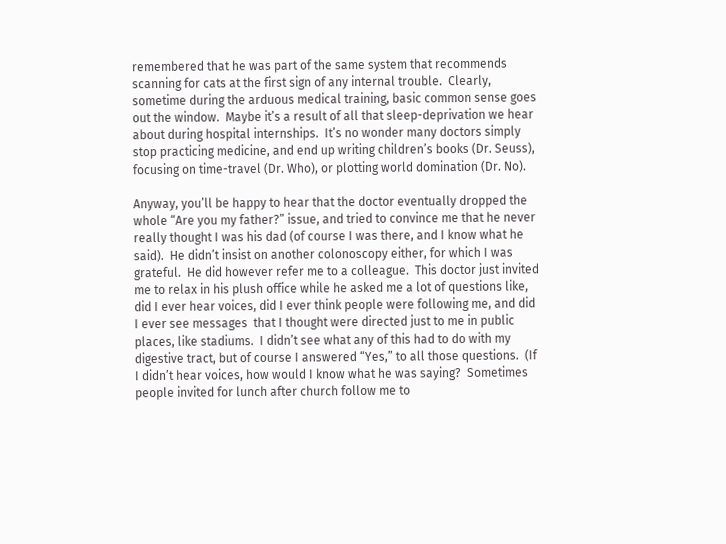remembered that he was part of the same system that recommends scanning for cats at the first sign of any internal trouble.  Clearly, sometime during the arduous medical training, basic common sense goes out the window.  Maybe it’s a result of all that sleep-deprivation we hear about during hospital internships.  It’s no wonder many doctors simply stop practicing medicine, and end up writing children’s books (Dr. Seuss), focusing on time-travel (Dr. Who), or plotting world domination (Dr. No).

Anyway, you’ll be happy to hear that the doctor eventually dropped the whole “Are you my father?” issue, and tried to convince me that he never really thought I was his dad (of course I was there, and I know what he said).  He didn’t insist on another colonoscopy either, for which I was grateful.  He did however refer me to a colleague.  This doctor just invited me to relax in his plush office while he asked me a lot of questions like, did I ever hear voices, did I ever think people were following me, and did I ever see messages  that I thought were directed just to me in public places, like stadiums.  I didn’t see what any of this had to do with my digestive tract, but of course I answered “Yes,” to all those questions.  (If I didn’t hear voices, how would I know what he was saying?  Sometimes people invited for lunch after church follow me to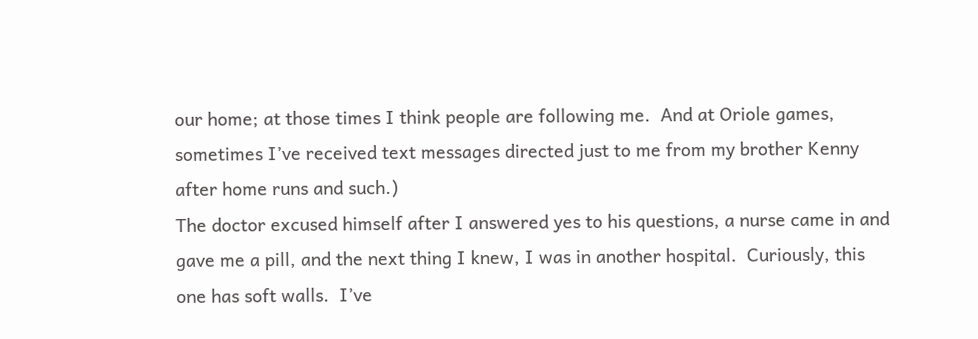our home; at those times I think people are following me.  And at Oriole games, sometimes I’ve received text messages directed just to me from my brother Kenny after home runs and such.)
The doctor excused himself after I answered yes to his questions, a nurse came in and gave me a pill, and the next thing I knew, I was in another hospital.  Curiously, this one has soft walls.  I’ve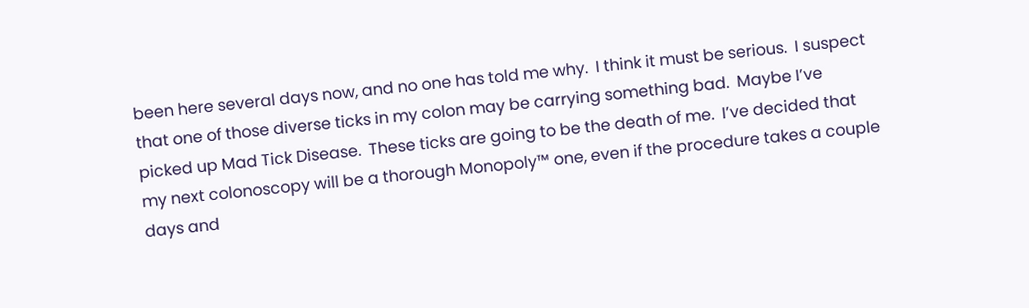been here several days now, and no one has told me why.  I think it must be serious.  I suspect that one of those diverse ticks in my colon may be carrying something bad.  Maybe I’ve picked up Mad Tick Disease.  These ticks are going to be the death of me.  I’ve decided that my next colonoscopy will be a thorough Monopoly™ one, even if the procedure takes a couple days and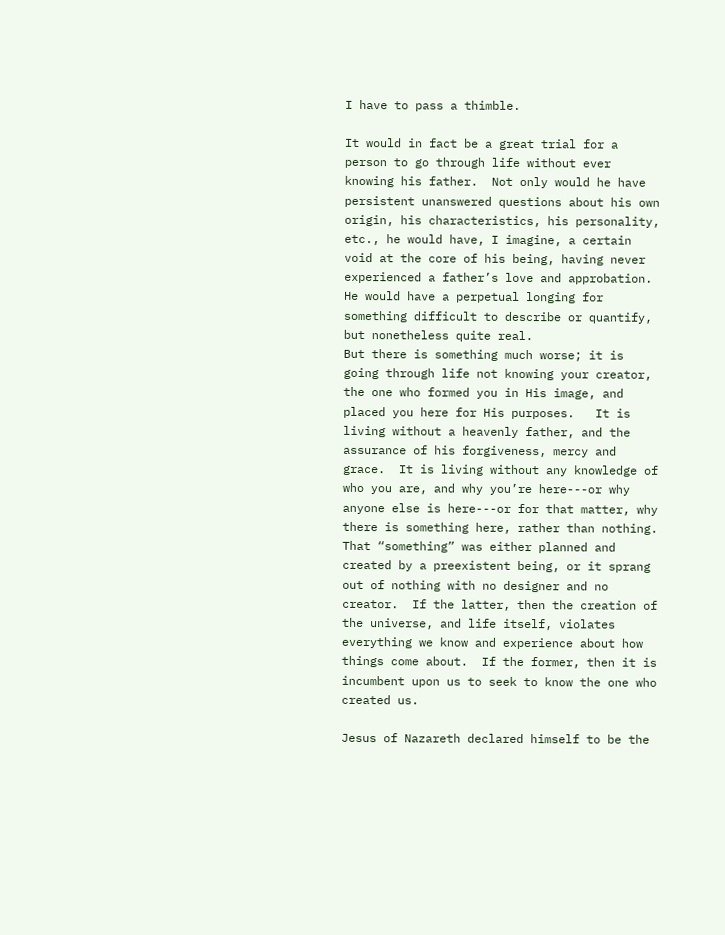I have to pass a thimble.

It would in fact be a great trial for a person to go through life without ever knowing his father.  Not only would he have persistent unanswered questions about his own origin, his characteristics, his personality, etc., he would have, I imagine, a certain void at the core of his being, having never experienced a father’s love and approbation.  He would have a perpetual longing for something difficult to describe or quantify, but nonetheless quite real.
But there is something much worse; it is going through life not knowing your creator, the one who formed you in His image, and placed you here for His purposes.   It is living without a heavenly father, and the assurance of his forgiveness, mercy and grace.  It is living without any knowledge of who you are, and why you’re here---or why anyone else is here---or for that matter, why there is something here, rather than nothing.  That “something” was either planned and created by a preexistent being, or it sprang out of nothing with no designer and no creator.  If the latter, then the creation of the universe, and life itself, violates everything we know and experience about how things come about.  If the former, then it is incumbent upon us to seek to know the one who created us.

Jesus of Nazareth declared himself to be the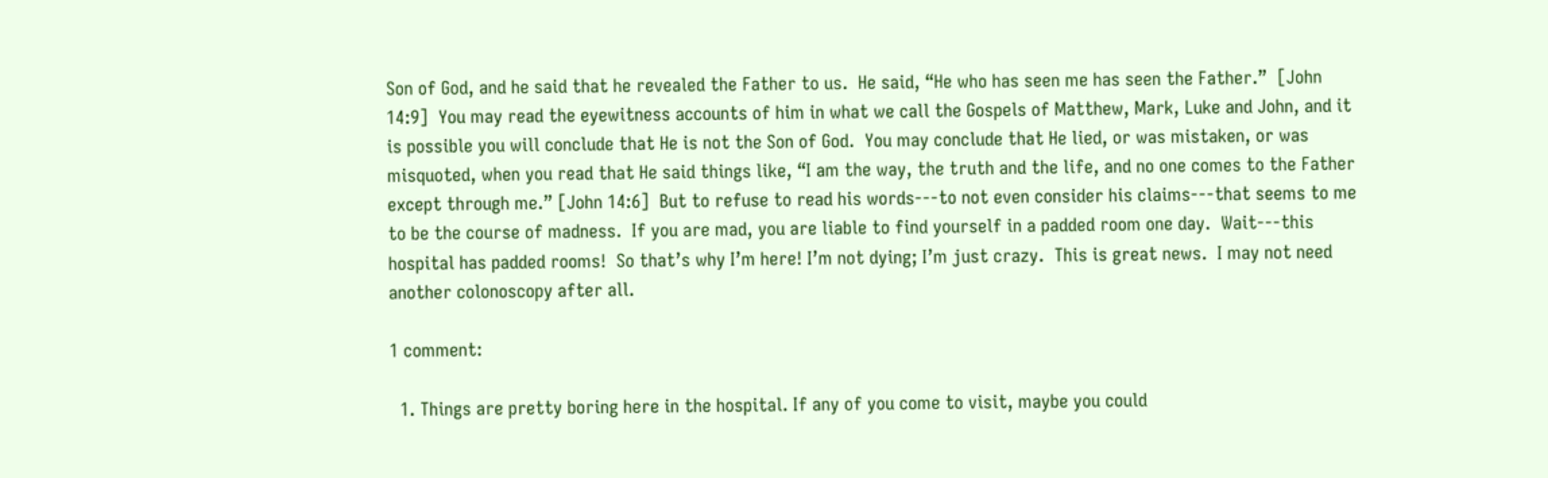Son of God, and he said that he revealed the Father to us.  He said, “He who has seen me has seen the Father.”  [John 14:9]  You may read the eyewitness accounts of him in what we call the Gospels of Matthew, Mark, Luke and John, and it is possible you will conclude that He is not the Son of God.  You may conclude that He lied, or was mistaken, or was misquoted, when you read that He said things like, “I am the way, the truth and the life, and no one comes to the Father except through me.” [John 14:6]  But to refuse to read his words---to not even consider his claims---that seems to me to be the course of madness.  If you are mad, you are liable to find yourself in a padded room one day.  Wait---this hospital has padded rooms!  So that’s why I’m here! I’m not dying; I’m just crazy.  This is great news.  I may not need another colonoscopy after all.

1 comment:

  1. Things are pretty boring here in the hospital. If any of you come to visit, maybe you could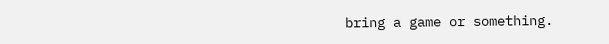bring a game or something.